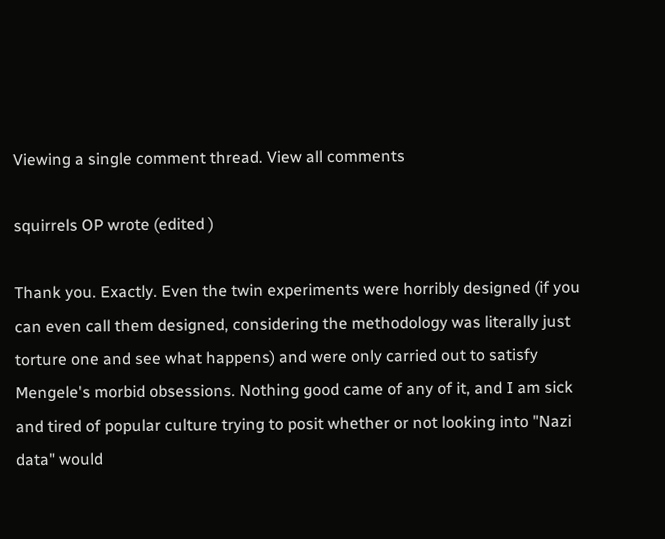Viewing a single comment thread. View all comments

squirrels OP wrote (edited )

Thank you. Exactly. Even the twin experiments were horribly designed (if you can even call them designed, considering the methodology was literally just torture one and see what happens) and were only carried out to satisfy Mengele's morbid obsessions. Nothing good came of any of it, and I am sick and tired of popular culture trying to posit whether or not looking into "Nazi data" would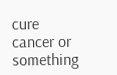cure cancer or something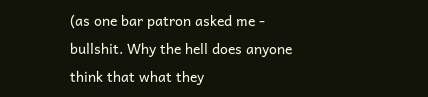(as one bar patron asked me - bullshit. Why the hell does anyone think that what they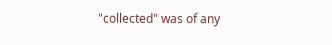"collected" was of any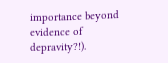importance beyond evidence of depravity?!).